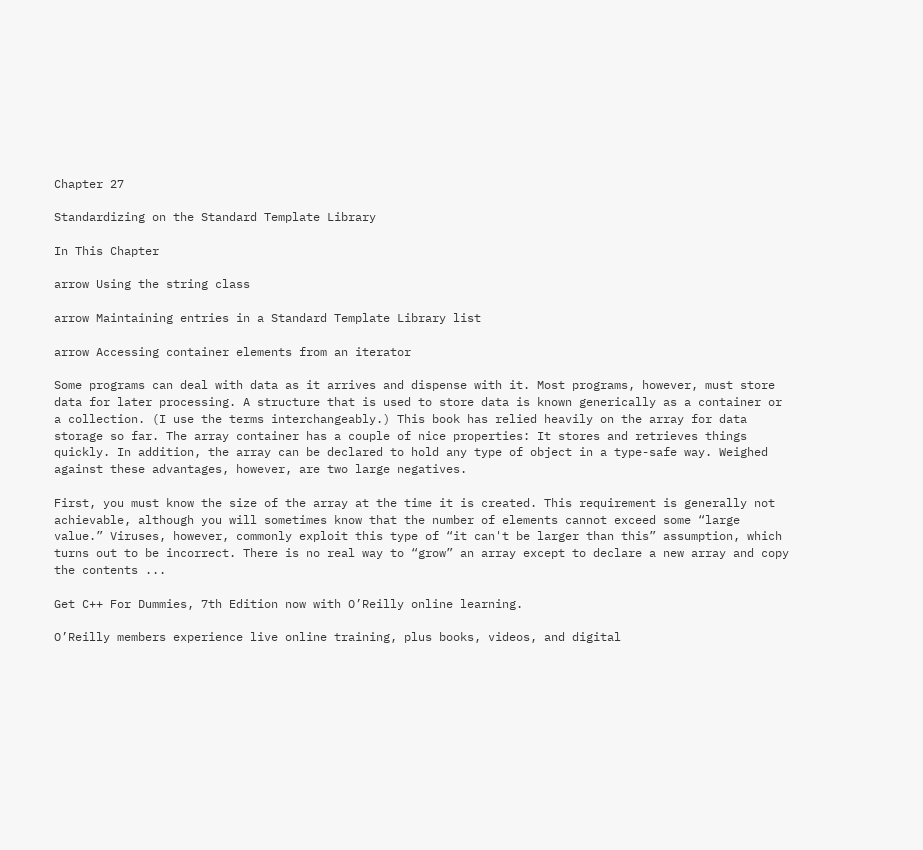Chapter 27

Standardizing on the Standard Template Library

In This Chapter

arrow Using the string class

arrow Maintaining entries in a Standard Template Library list

arrow Accessing container elements from an iterator

Some programs can deal with data as it arrives and dispense with it. Most programs, however, must store data for later processing. A structure that is used to store data is known generically as a container or a collection. (I use the terms interchangeably.) This book has relied heavily on the array for data storage so far. The array container has a couple of nice properties: It stores and retrieves things quickly. In addition, the array can be declared to hold any type of object in a type-safe way. Weighed against these advantages, however, are two large negatives.

First, you must know the size of the array at the time it is created. This requirement is generally not achievable, although you will sometimes know that the number of elements cannot exceed some “large value.” Viruses, however, commonly exploit this type of “it can't be larger than this” assumption, which turns out to be incorrect. There is no real way to “grow” an array except to declare a new array and copy the contents ...

Get C++ For Dummies, 7th Edition now with O’Reilly online learning.

O’Reilly members experience live online training, plus books, videos, and digital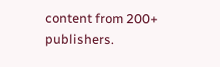content from 200+ publishers.